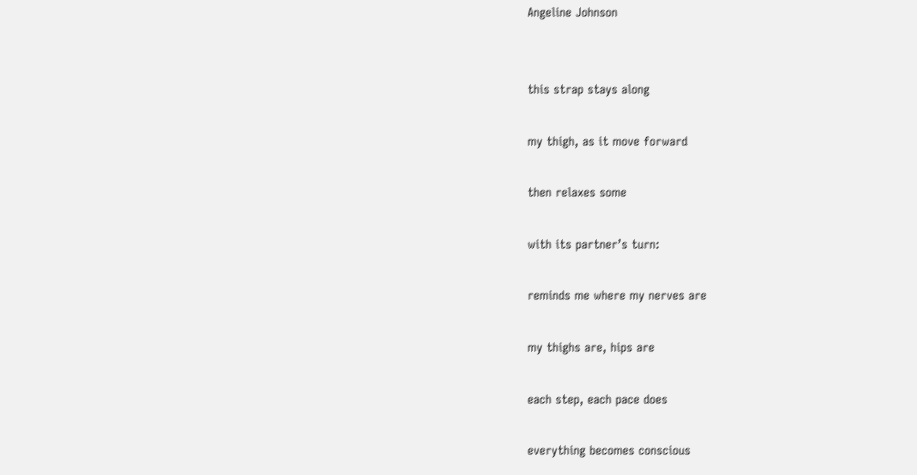Angeline Johnson


this strap stays along

my thigh, as it move forward

then relaxes some

with its partner’s turn:

reminds me where my nerves are

my thighs are, hips are

each step, each pace does

everything becomes conscious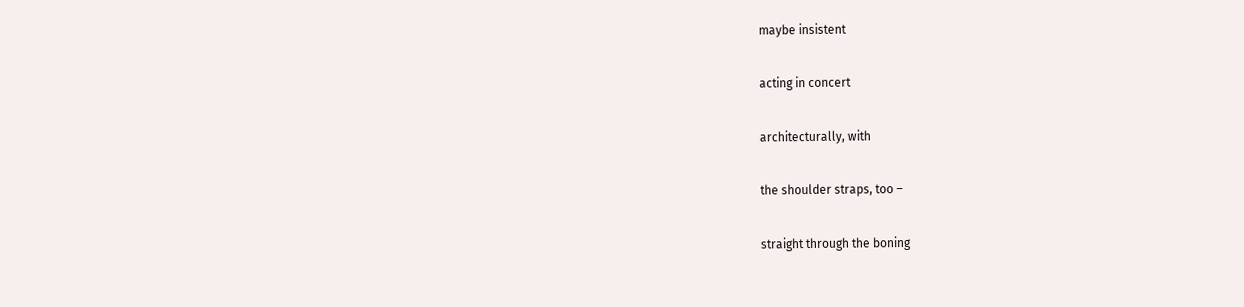maybe insistent

acting in concert

architecturally, with

the shoulder straps, too –

straight through the boning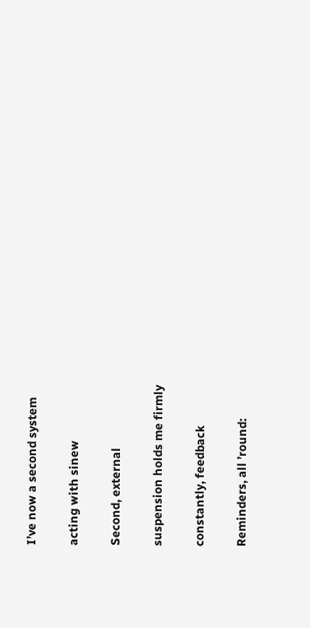I’ve now a second system

acting with sinew

Second, external

suspension holds me firmly

constantly, feedback

Reminders, all ’round: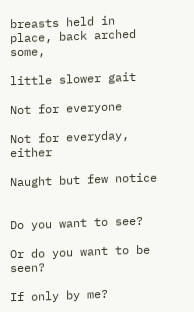breasts held in place, back arched some,

little slower gait

Not for everyone

Not for everyday, either

Naught but few notice


Do you want to see?

Or do you want to be seen?

If only by me?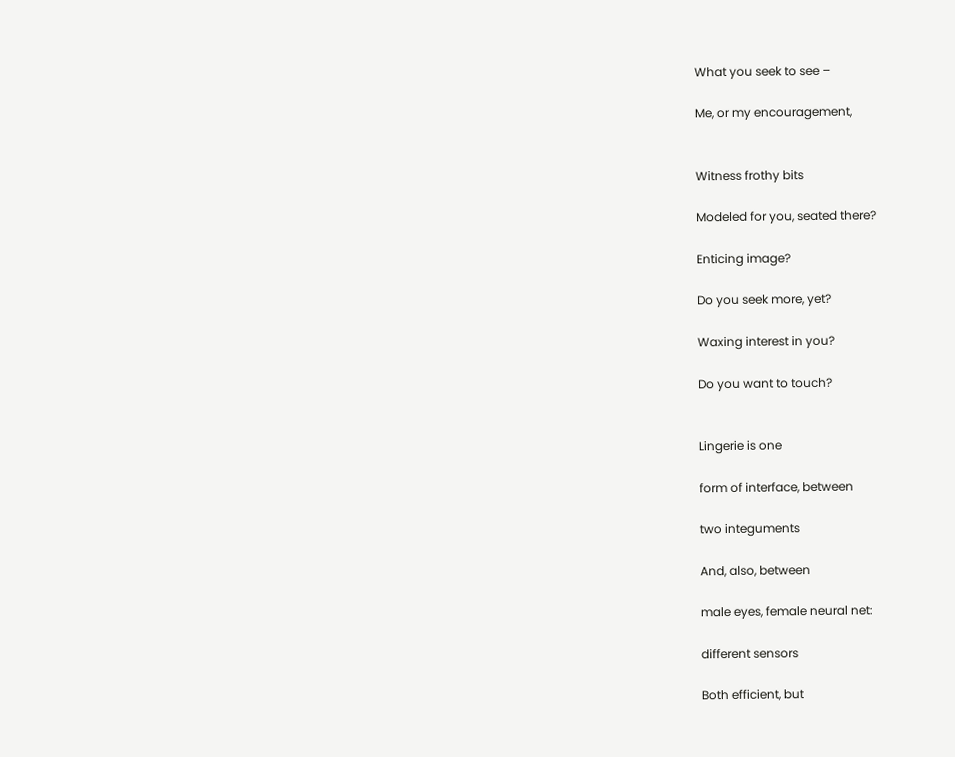What you seek to see –

Me, or my encouragement,


Witness frothy bits

Modeled for you, seated there?

Enticing image?

Do you seek more, yet?

Waxing interest in you?

Do you want to touch?


Lingerie is one

form of interface, between

two integuments

And, also, between

male eyes, female neural net:

different sensors

Both efficient, but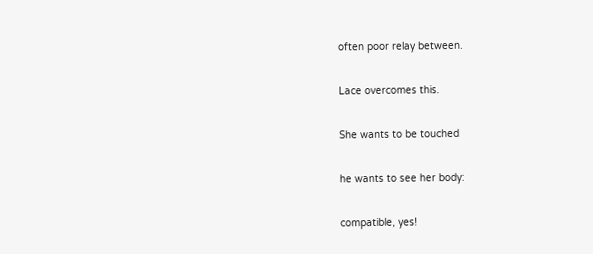often poor relay between.

Lace overcomes this.

She wants to be touched

he wants to see her body:

compatible, yes!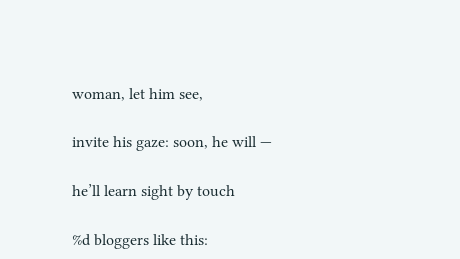woman, let him see,

invite his gaze: soon, he will —

he’ll learn sight by touch

%d bloggers like this: